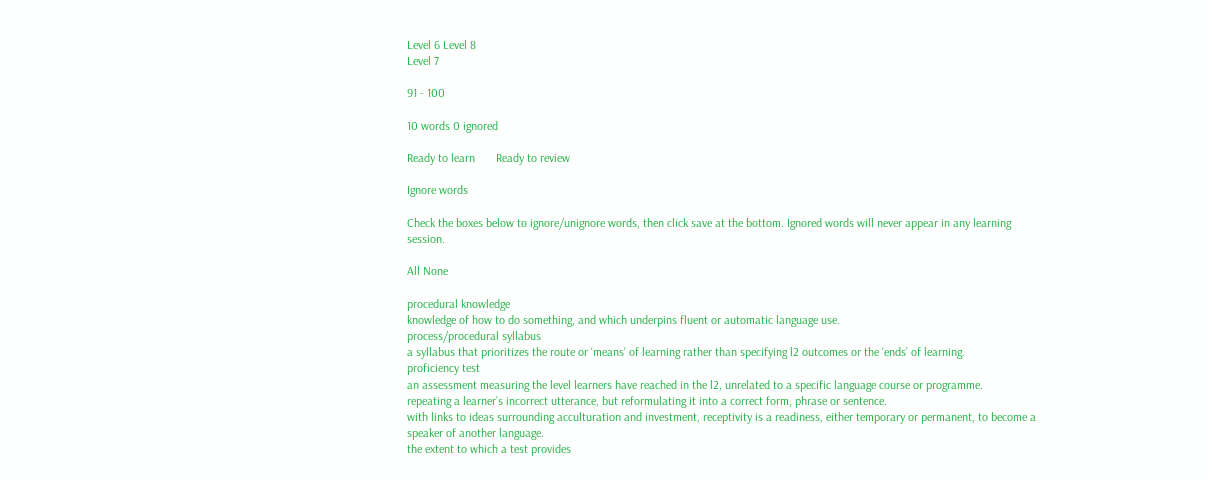Level 6 Level 8
Level 7

91 - 100

10 words 0 ignored

Ready to learn       Ready to review

Ignore words

Check the boxes below to ignore/unignore words, then click save at the bottom. Ignored words will never appear in any learning session.

All None

procedural knowledge
knowledge of how to do something, and which underpins fluent or automatic language use.
process/procedural syllabus
a syllabus that prioritizes the route or ‘means’ of learning rather than specifying l2 outcomes or the ‘ends’ of learning.
proficiency test
an assessment measuring the level learners have reached in the l2, unrelated to a specific language course or programme.
repeating a learner’s incorrect utterance, but reformulating it into a correct form, phrase or sentence.
with links to ideas surrounding acculturation and investment, receptivity is a readiness, either temporary or permanent, to become a speaker of another language.
the extent to which a test provides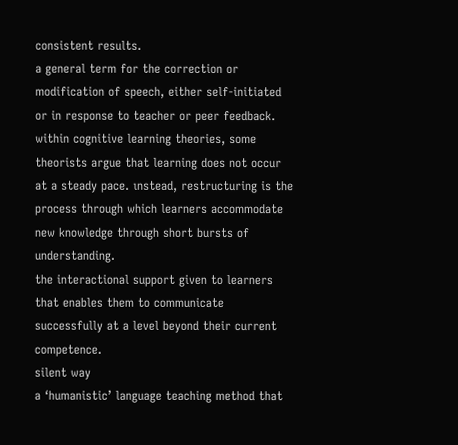consistent results.
a general term for the correction or modification of speech, either self-initiated or in response to teacher or peer feedback.
within cognitive learning theories, some theorists argue that learning does not occur at a steady pace. ınstead, restructuring is the process through which learners accommodate new knowledge through short bursts of understanding.
the interactional support given to learners that enables them to communicate successfully at a level beyond their current competence.
silent way
a ‘humanistic’ language teaching method that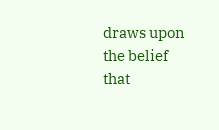draws upon the belief that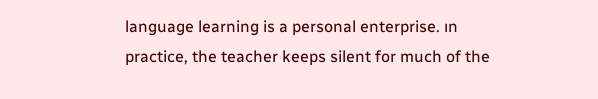language learning is a personal enterprise. ın practice, the teacher keeps silent for much of the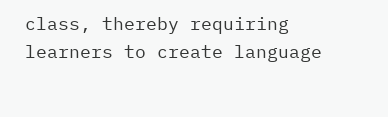class, thereby requiring learners to create language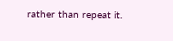rather than repeat it.